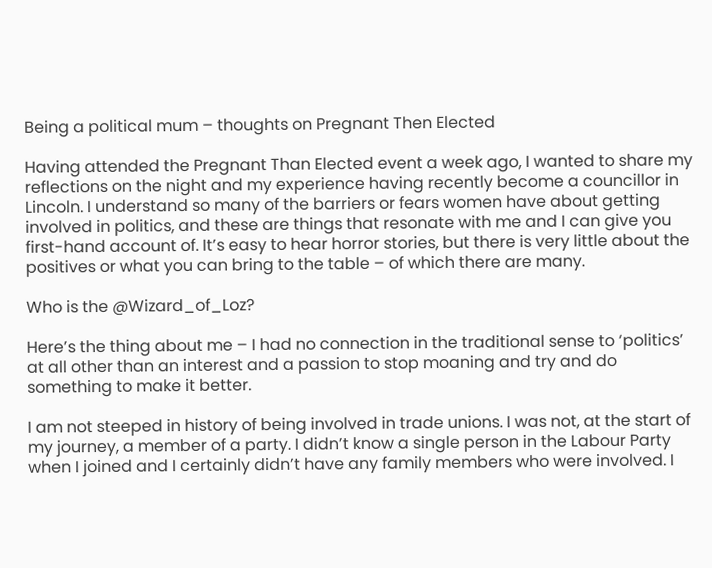Being a political mum – thoughts on Pregnant Then Elected

Having attended the Pregnant Than Elected event a week ago, I wanted to share my reflections on the night and my experience having recently become a councillor in Lincoln. I understand so many of the barriers or fears women have about getting involved in politics, and these are things that resonate with me and I can give you first-hand account of. It’s easy to hear horror stories, but there is very little about the positives or what you can bring to the table – of which there are many.

Who is the @Wizard_of_Loz?

Here’s the thing about me – I had no connection in the traditional sense to ‘politics’ at all other than an interest and a passion to stop moaning and try and do something to make it better.

I am not steeped in history of being involved in trade unions. I was not, at the start of my journey, a member of a party. I didn’t know a single person in the Labour Party when I joined and I certainly didn’t have any family members who were involved. I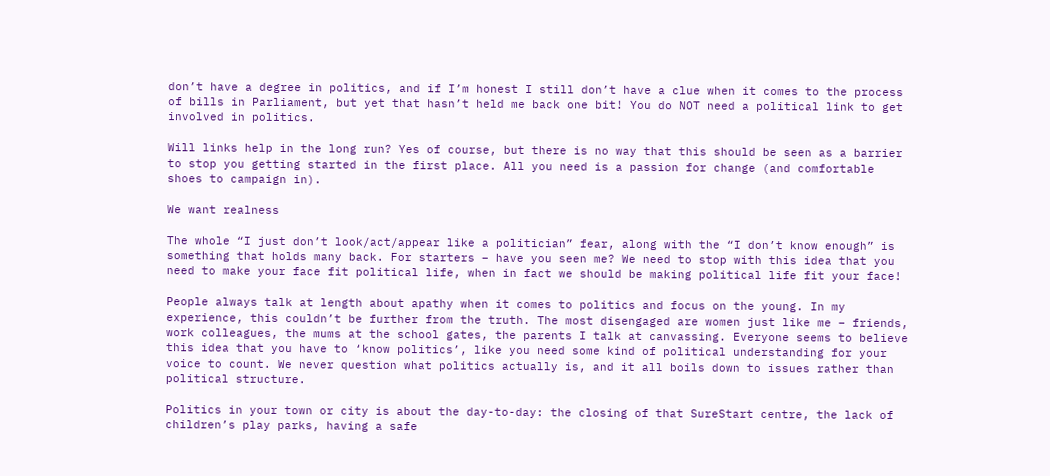don’t have a degree in politics, and if I’m honest I still don’t have a clue when it comes to the process of bills in Parliament, but yet that hasn’t held me back one bit! You do NOT need a political link to get involved in politics.

Will links help in the long run? Yes of course, but there is no way that this should be seen as a barrier to stop you getting started in the first place. All you need is a passion for change (and comfortable shoes to campaign in).

We want realness

The whole “I just don’t look/act/appear like a politician” fear, along with the “I don’t know enough” is something that holds many back. For starters – have you seen me? We need to stop with this idea that you need to make your face fit political life, when in fact we should be making political life fit your face!

People always talk at length about apathy when it comes to politics and focus on the young. In my experience, this couldn’t be further from the truth. The most disengaged are women just like me – friends, work colleagues, the mums at the school gates, the parents I talk at canvassing. Everyone seems to believe this idea that you have to ‘know politics’, like you need some kind of political understanding for your voice to count. We never question what politics actually is, and it all boils down to issues rather than political structure.

Politics in your town or city is about the day-to-day: the closing of that SureStart centre, the lack of children’s play parks, having a safe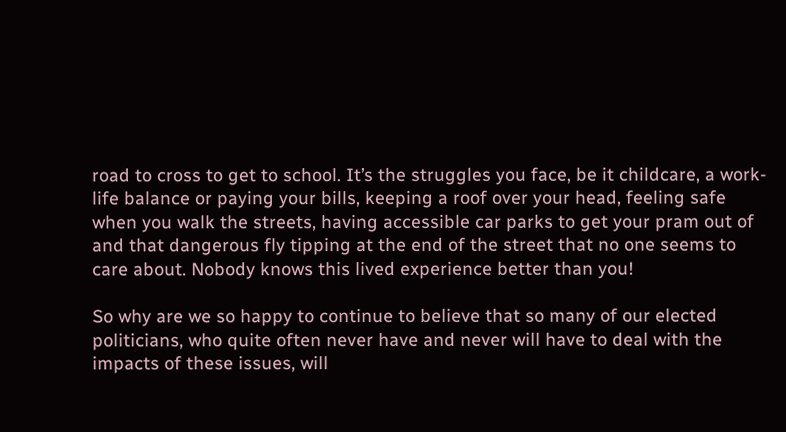road to cross to get to school. It’s the struggles you face, be it childcare, a work-life balance or paying your bills, keeping a roof over your head, feeling safe when you walk the streets, having accessible car parks to get your pram out of and that dangerous fly tipping at the end of the street that no one seems to care about. Nobody knows this lived experience better than you!

So why are we so happy to continue to believe that so many of our elected politicians, who quite often never have and never will have to deal with the impacts of these issues, will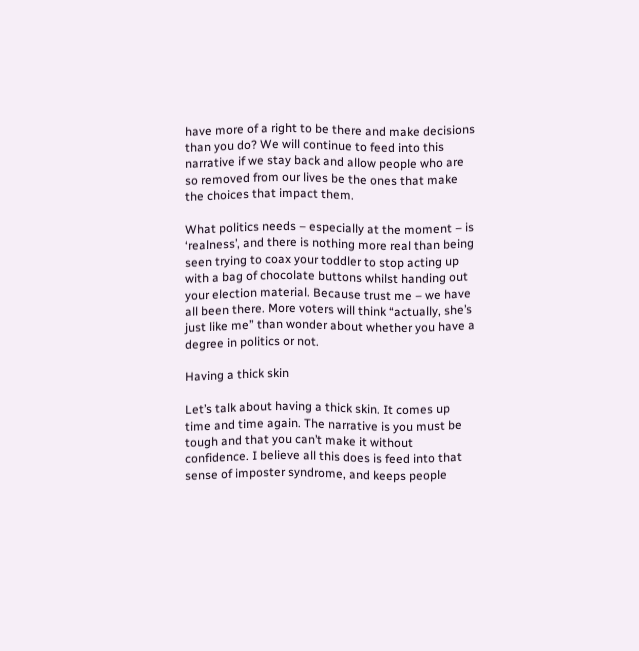have more of a right to be there and make decisions than you do? We will continue to feed into this narrative if we stay back and allow people who are so removed from our lives be the ones that make the choices that impact them.

What politics needs – especially at the moment – is ‘realness’, and there is nothing more real than being seen trying to coax your toddler to stop acting up with a bag of chocolate buttons whilst handing out your election material. Because trust me – we have all been there. More voters will think “actually, she’s just like me” than wonder about whether you have a degree in politics or not.

Having a thick skin

Let’s talk about having a thick skin. It comes up time and time again. The narrative is you must be tough and that you can’t make it without confidence. I believe all this does is feed into that sense of imposter syndrome, and keeps people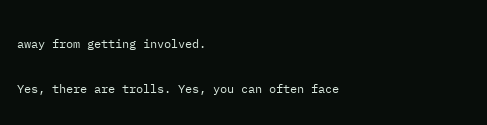away from getting involved.

Yes, there are trolls. Yes, you can often face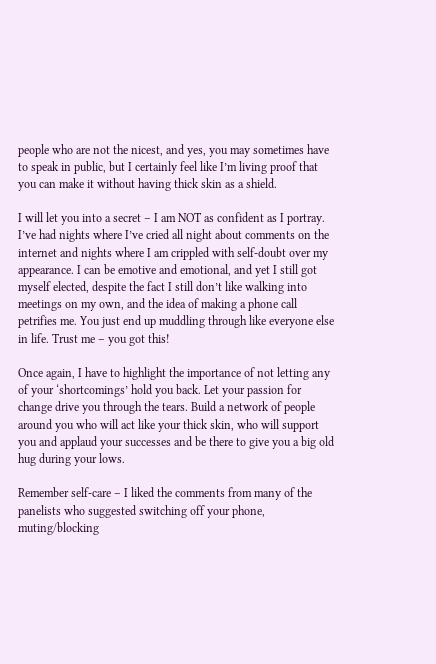people who are not the nicest, and yes, you may sometimes have to speak in public, but I certainly feel like I’m living proof that you can make it without having thick skin as a shield.

I will let you into a secret – I am NOT as confident as I portray. I’ve had nights where I’ve cried all night about comments on the internet and nights where I am crippled with self-doubt over my appearance. I can be emotive and emotional, and yet I still got myself elected, despite the fact I still don’t like walking into meetings on my own, and the idea of making a phone call petrifies me. You just end up muddling through like everyone else in life. Trust me – you got this!

Once again, I have to highlight the importance of not letting any of your ‘shortcomings’ hold you back. Let your passion for change drive you through the tears. Build a network of people around you who will act like your thick skin, who will support you and applaud your successes and be there to give you a big old hug during your lows.

Remember self-care – I liked the comments from many of the panelists who suggested switching off your phone, muting/blocking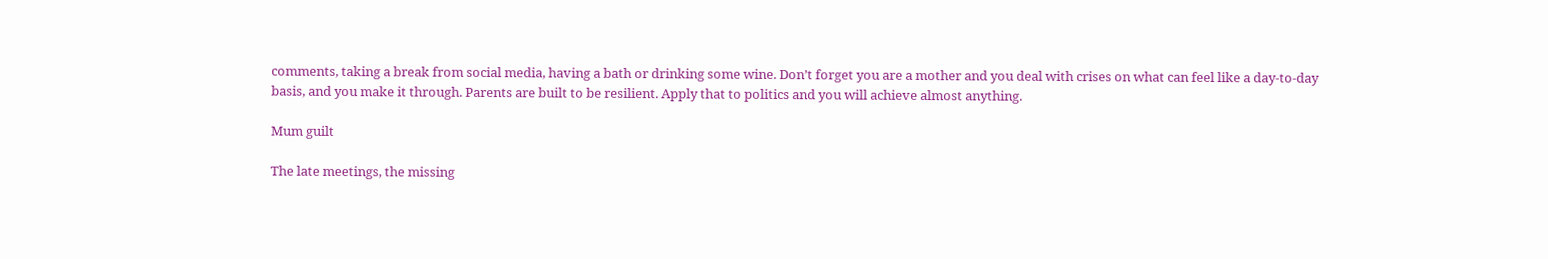comments, taking a break from social media, having a bath or drinking some wine. Don’t forget you are a mother and you deal with crises on what can feel like a day-to-day basis, and you make it through. Parents are built to be resilient. Apply that to politics and you will achieve almost anything.

Mum guilt

The late meetings, the missing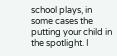school plays, in some cases the putting your child in the spotlight. I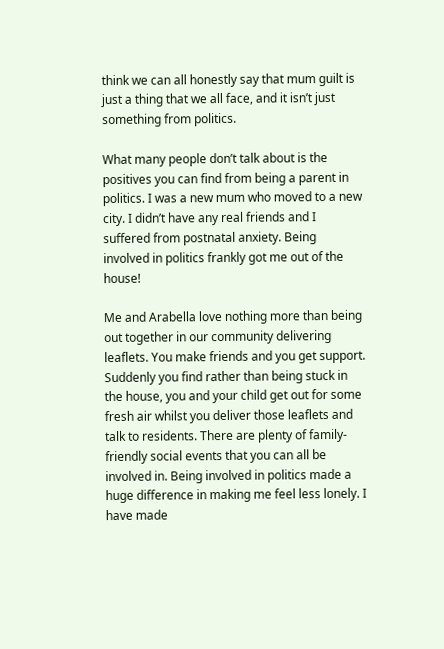think we can all honestly say that mum guilt is just a thing that we all face, and it isn’t just something from politics.

What many people don’t talk about is the positives you can find from being a parent in politics. I was a new mum who moved to a new city. I didn’t have any real friends and I suffered from postnatal anxiety. Being involved in politics frankly got me out of the house!

Me and Arabella love nothing more than being out together in our community delivering leaflets. You make friends and you get support. Suddenly you find rather than being stuck in the house, you and your child get out for some fresh air whilst you deliver those leaflets and talk to residents. There are plenty of family-friendly social events that you can all be involved in. Being involved in politics made a huge difference in making me feel less lonely. I have made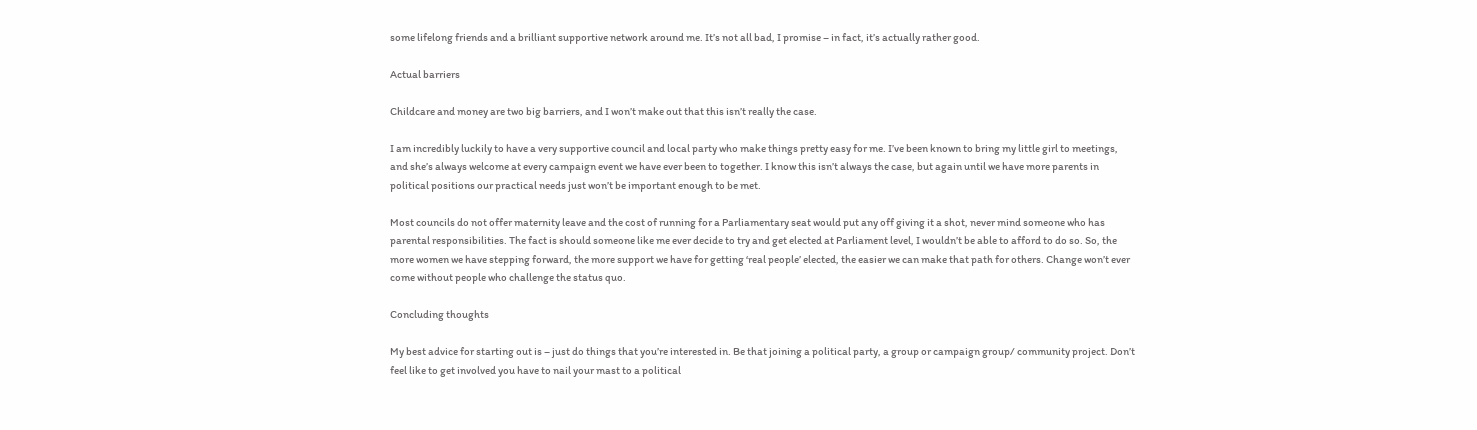some lifelong friends and a brilliant supportive network around me. It’s not all bad, I promise – in fact, it’s actually rather good.

Actual barriers

Childcare and money are two big barriers, and I won’t make out that this isn’t really the case.

I am incredibly luckily to have a very supportive council and local party who make things pretty easy for me. I’ve been known to bring my little girl to meetings, and she’s always welcome at every campaign event we have ever been to together. I know this isn’t always the case, but again until we have more parents in political positions our practical needs just won’t be important enough to be met.

Most councils do not offer maternity leave and the cost of running for a Parliamentary seat would put any off giving it a shot, never mind someone who has parental responsibilities. The fact is should someone like me ever decide to try and get elected at Parliament level, I wouldn’t be able to afford to do so. So, the more women we have stepping forward, the more support we have for getting ‘real people’ elected, the easier we can make that path for others. Change won’t ever come without people who challenge the status quo.

Concluding thoughts

My best advice for starting out is – just do things that you’re interested in. Be that joining a political party, a group or campaign group/ community project. Don’t feel like to get involved you have to nail your mast to a political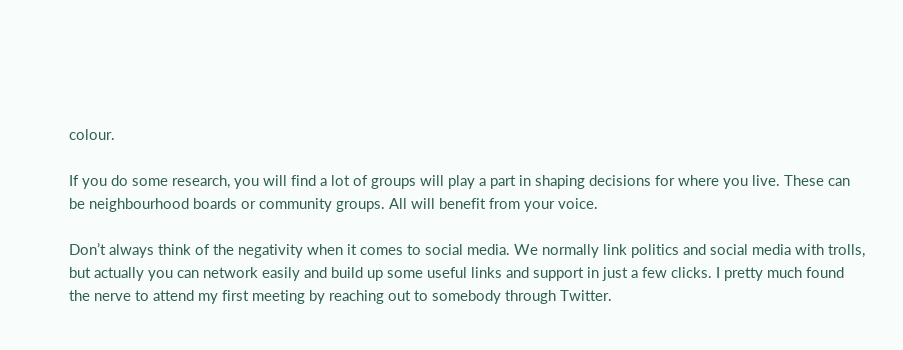colour.

If you do some research, you will find a lot of groups will play a part in shaping decisions for where you live. These can be neighbourhood boards or community groups. All will benefit from your voice.

Don’t always think of the negativity when it comes to social media. We normally link politics and social media with trolls, but actually you can network easily and build up some useful links and support in just a few clicks. I pretty much found the nerve to attend my first meeting by reaching out to somebody through Twitter.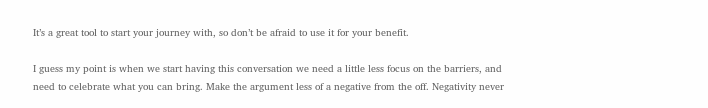It’s a great tool to start your journey with, so don’t be afraid to use it for your benefit.

I guess my point is when we start having this conversation we need a little less focus on the barriers, and need to celebrate what you can bring. Make the argument less of a negative from the off. Negativity never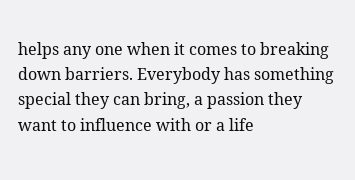helps any one when it comes to breaking down barriers. Everybody has something special they can bring, a passion they want to influence with or a life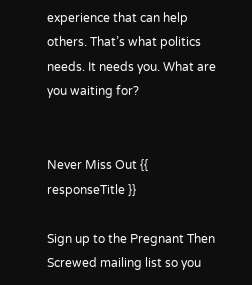experience that can help others. That’s what politics needs. It needs you. What are you waiting for?


Never Miss Out {{ responseTitle }}

Sign up to the Pregnant Then Screwed mailing list so you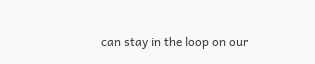can stay in the loop on our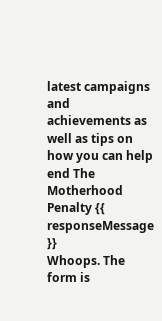latest campaigns and achievements as well as tips on how you can help end The Motherhood Penalty {{ responseMessage }}
Whoops. The form is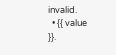invalid.
  • {{ value }}.